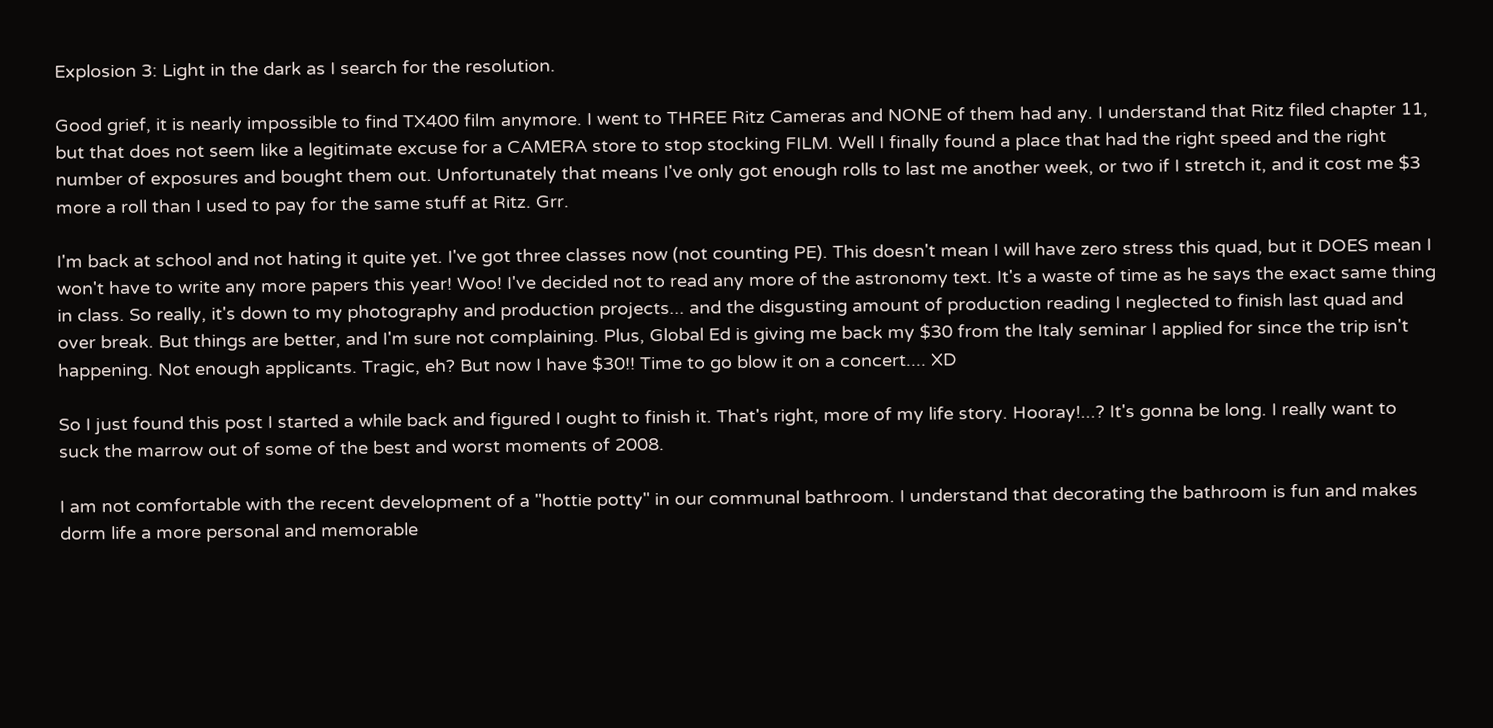Explosion 3: Light in the dark as I search for the resolution.

Good grief, it is nearly impossible to find TX400 film anymore. I went to THREE Ritz Cameras and NONE of them had any. I understand that Ritz filed chapter 11, but that does not seem like a legitimate excuse for a CAMERA store to stop stocking FILM. Well I finally found a place that had the right speed and the right number of exposures and bought them out. Unfortunately that means I've only got enough rolls to last me another week, or two if I stretch it, and it cost me $3 more a roll than I used to pay for the same stuff at Ritz. Grr.

I'm back at school and not hating it quite yet. I've got three classes now (not counting PE). This doesn't mean I will have zero stress this quad, but it DOES mean I won't have to write any more papers this year! Woo! I've decided not to read any more of the astronomy text. It's a waste of time as he says the exact same thing in class. So really, it's down to my photography and production projects... and the disgusting amount of production reading I neglected to finish last quad and over break. But things are better, and I'm sure not complaining. Plus, Global Ed is giving me back my $30 from the Italy seminar I applied for since the trip isn't happening. Not enough applicants. Tragic, eh? But now I have $30!! Time to go blow it on a concert.... XD

So I just found this post I started a while back and figured I ought to finish it. That's right, more of my life story. Hooray!...? It's gonna be long. I really want to suck the marrow out of some of the best and worst moments of 2008.

I am not comfortable with the recent development of a "hottie potty" in our communal bathroom. I understand that decorating the bathroom is fun and makes dorm life a more personal and memorable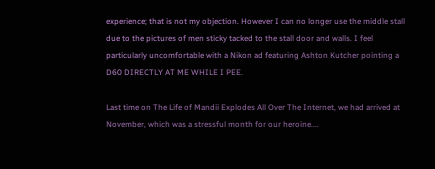experience; that is not my objection. However I can no longer use the middle stall due to the pictures of men sticky tacked to the stall door and walls. I feel particularly uncomfortable with a Nikon ad featuring Ashton Kutcher pointing a D60 DIRECTLY AT ME WHILE I PEE.

Last time on The Life of Mandii Explodes All Over The Internet, we had arrived at November, which was a stressful month for our heroine....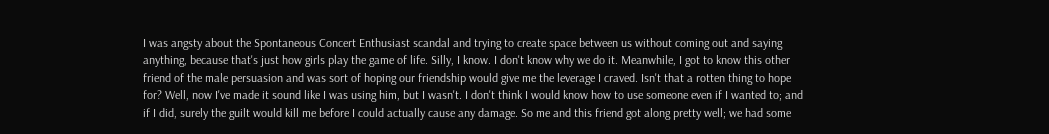I was angsty about the Spontaneous Concert Enthusiast scandal and trying to create space between us without coming out and saying anything, because that's just how girls play the game of life. Silly, I know. I don't know why we do it. Meanwhile, I got to know this other friend of the male persuasion and was sort of hoping our friendship would give me the leverage I craved. Isn't that a rotten thing to hope for? Well, now I've made it sound like I was using him, but I wasn't. I don't think I would know how to use someone even if I wanted to; and if I did, surely the guilt would kill me before I could actually cause any damage. So me and this friend got along pretty well; we had some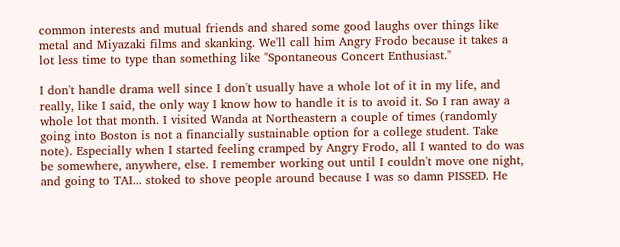common interests and mutual friends and shared some good laughs over things like metal and Miyazaki films and skanking. We'll call him Angry Frodo because it takes a lot less time to type than something like "Spontaneous Concert Enthusiast."

I don't handle drama well since I don't usually have a whole lot of it in my life, and really, like I said, the only way I know how to handle it is to avoid it. So I ran away a whole lot that month. I visited Wanda at Northeastern a couple of times (randomly going into Boston is not a financially sustainable option for a college student. Take note). Especially when I started feeling cramped by Angry Frodo, all I wanted to do was be somewhere, anywhere, else. I remember working out until I couldn't move one night, and going to TAI... stoked to shove people around because I was so damn PISSED. He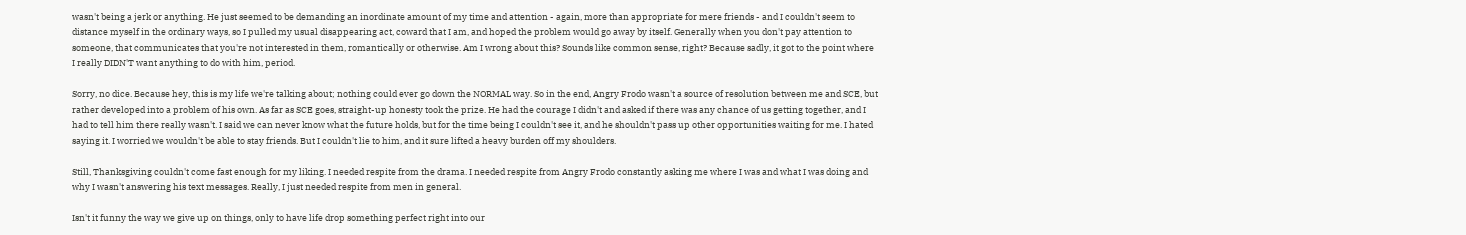wasn't being a jerk or anything. He just seemed to be demanding an inordinate amount of my time and attention - again, more than appropriate for mere friends - and I couldn't seem to distance myself in the ordinary ways, so I pulled my usual disappearing act, coward that I am, and hoped the problem would go away by itself. Generally when you don't pay attention to someone, that communicates that you're not interested in them, romantically or otherwise. Am I wrong about this? Sounds like common sense, right? Because sadly, it got to the point where I really DIDN'T want anything to do with him, period.

Sorry, no dice. Because hey, this is my life we're talking about; nothing could ever go down the NORMAL way. So in the end, Angry Frodo wasn't a source of resolution between me and SCE, but rather developed into a problem of his own. As far as SCE goes, straight-up honesty took the prize. He had the courage I didn't and asked if there was any chance of us getting together, and I had to tell him there really wasn't. I said we can never know what the future holds, but for the time being I couldn't see it, and he shouldn't pass up other opportunities waiting for me. I hated saying it. I worried we wouldn't be able to stay friends. But I couldn't lie to him, and it sure lifted a heavy burden off my shoulders.

Still, Thanksgiving couldn't come fast enough for my liking. I needed respite from the drama. I needed respite from Angry Frodo constantly asking me where I was and what I was doing and why I wasn't answering his text messages. Really, I just needed respite from men in general.

Isn't it funny the way we give up on things, only to have life drop something perfect right into our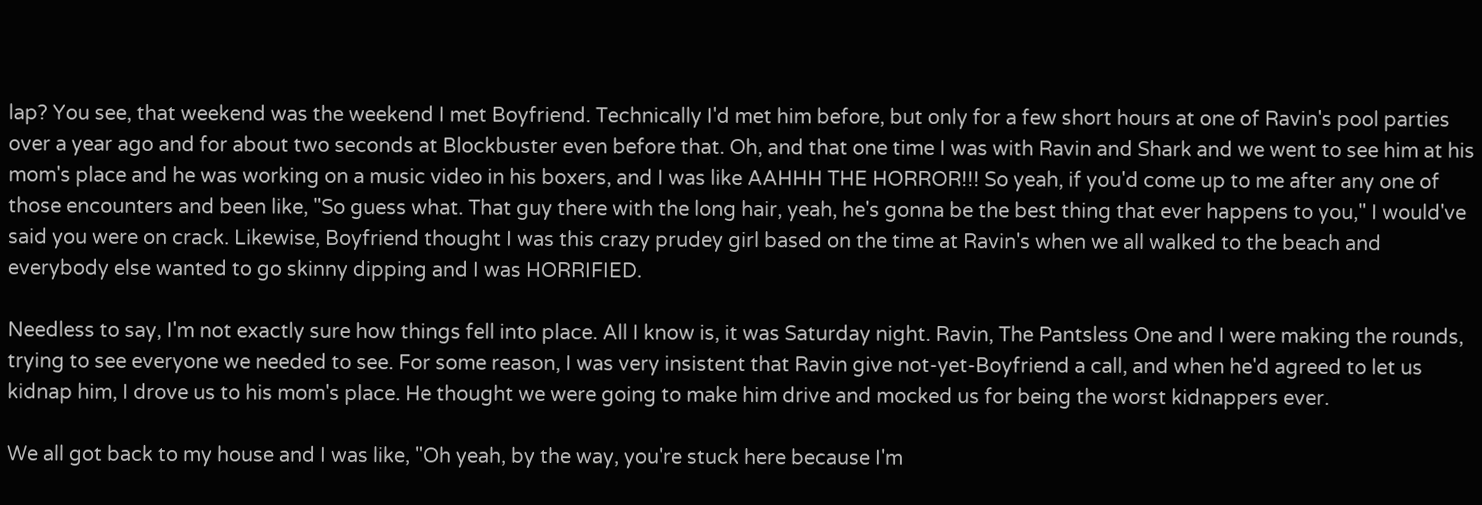lap? You see, that weekend was the weekend I met Boyfriend. Technically I'd met him before, but only for a few short hours at one of Ravin's pool parties over a year ago and for about two seconds at Blockbuster even before that. Oh, and that one time I was with Ravin and Shark and we went to see him at his mom's place and he was working on a music video in his boxers, and I was like AAHHH THE HORROR!!! So yeah, if you'd come up to me after any one of those encounters and been like, "So guess what. That guy there with the long hair, yeah, he's gonna be the best thing that ever happens to you," I would've said you were on crack. Likewise, Boyfriend thought I was this crazy prudey girl based on the time at Ravin's when we all walked to the beach and everybody else wanted to go skinny dipping and I was HORRIFIED.

Needless to say, I'm not exactly sure how things fell into place. All I know is, it was Saturday night. Ravin, The Pantsless One and I were making the rounds, trying to see everyone we needed to see. For some reason, I was very insistent that Ravin give not-yet-Boyfriend a call, and when he'd agreed to let us kidnap him, I drove us to his mom's place. He thought we were going to make him drive and mocked us for being the worst kidnappers ever.

We all got back to my house and I was like, "Oh yeah, by the way, you're stuck here because I'm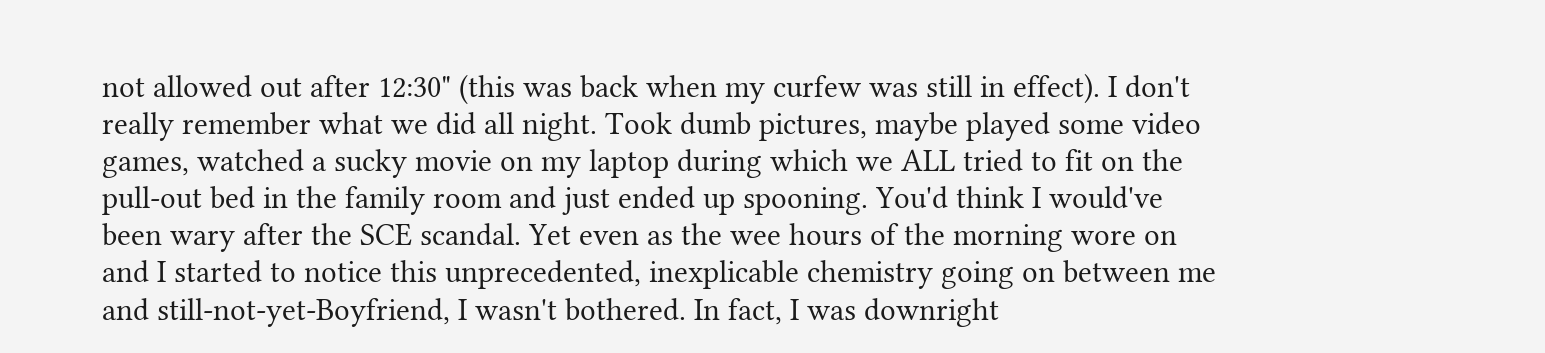not allowed out after 12:30" (this was back when my curfew was still in effect). I don't really remember what we did all night. Took dumb pictures, maybe played some video games, watched a sucky movie on my laptop during which we ALL tried to fit on the pull-out bed in the family room and just ended up spooning. You'd think I would've been wary after the SCE scandal. Yet even as the wee hours of the morning wore on and I started to notice this unprecedented, inexplicable chemistry going on between me and still-not-yet-Boyfriend, I wasn't bothered. In fact, I was downright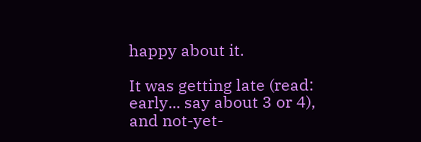happy about it.

It was getting late (read: early... say about 3 or 4), and not-yet-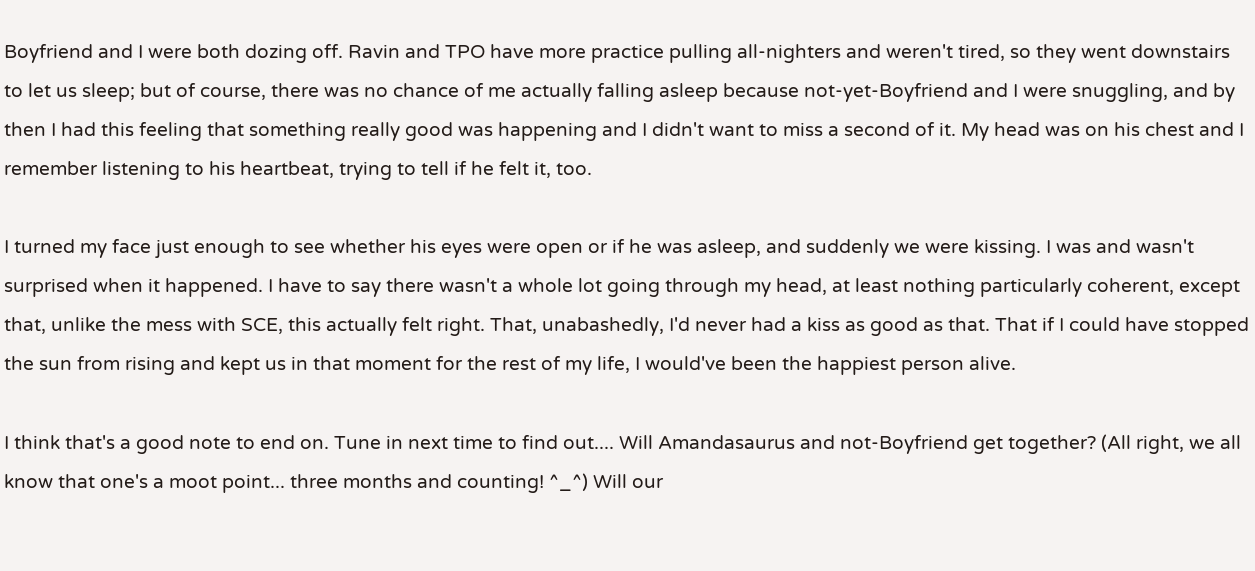Boyfriend and I were both dozing off. Ravin and TPO have more practice pulling all-nighters and weren't tired, so they went downstairs to let us sleep; but of course, there was no chance of me actually falling asleep because not-yet-Boyfriend and I were snuggling, and by then I had this feeling that something really good was happening and I didn't want to miss a second of it. My head was on his chest and I remember listening to his heartbeat, trying to tell if he felt it, too.

I turned my face just enough to see whether his eyes were open or if he was asleep, and suddenly we were kissing. I was and wasn't surprised when it happened. I have to say there wasn't a whole lot going through my head, at least nothing particularly coherent, except that, unlike the mess with SCE, this actually felt right. That, unabashedly, I'd never had a kiss as good as that. That if I could have stopped the sun from rising and kept us in that moment for the rest of my life, I would've been the happiest person alive.

I think that's a good note to end on. Tune in next time to find out.... Will Amandasaurus and not-Boyfriend get together? (All right, we all know that one's a moot point... three months and counting! ^_^) Will our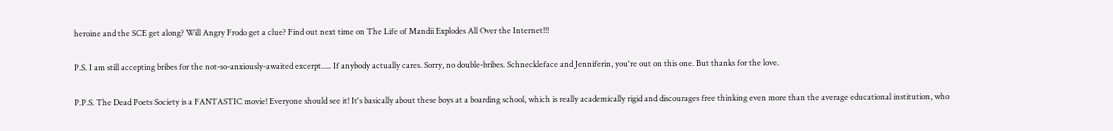heroine and the SCE get along? Will Angry Frodo get a clue? Find out next time on The Life of Mandii Explodes All Over the Internet!!!

P.S. I am still accepting bribes for the not-so-anxiously-awaited excerpt..... If anybody actually cares. Sorry, no double-bribes. Schneckleface and Jenniferin, you're out on this one. But thanks for the love.

P.P.S. The Dead Poets Society is a FANTASTIC movie! Everyone should see it! It's basically about these boys at a boarding school, which is really academically rigid and discourages free thinking even more than the average educational institution, who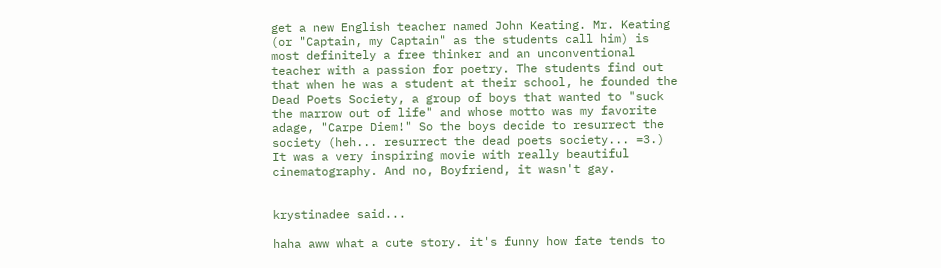get a new English teacher named John Keating. Mr. Keating (or "Captain, my Captain" as the students call him) is most definitely a free thinker and an unconventional teacher with a passion for poetry. The students find out that when he was a student at their school, he founded the Dead Poets Society, a group of boys that wanted to "suck the marrow out of life" and whose motto was my favorite adage, "Carpe Diem!" So the boys decide to resurrect the society (heh... resurrect the dead poets society... =3.) It was a very inspiring movie with really beautiful cinematography. And no, Boyfriend, it wasn't gay.


krystinadee said...

haha aww what a cute story. it's funny how fate tends to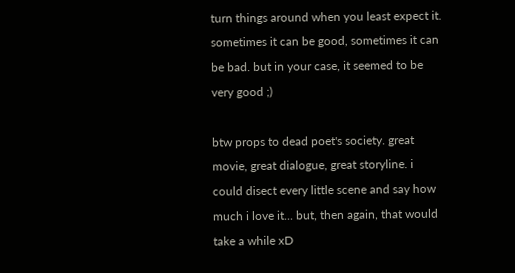turn things around when you least expect it. sometimes it can be good, sometimes it can be bad. but in your case, it seemed to be very good ;)

btw props to dead poet's society. great movie, great dialogue, great storyline. i could disect every little scene and say how much i love it... but, then again, that would take a while xD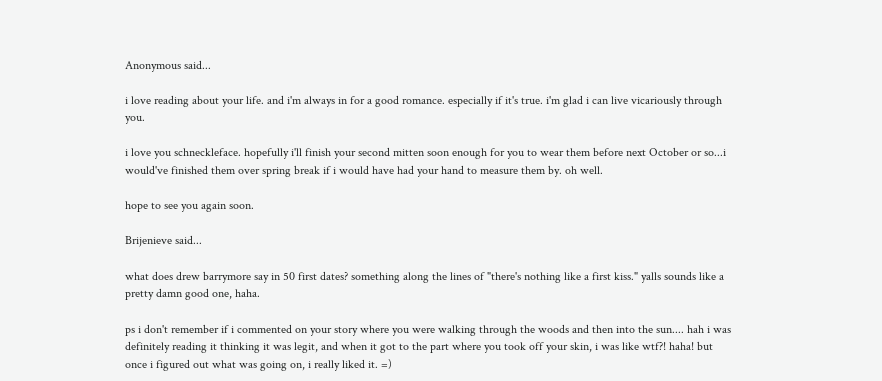Anonymous said...

i love reading about your life. and i'm always in for a good romance. especially if it's true. i'm glad i can live vicariously through you.

i love you schneckleface. hopefully i'll finish your second mitten soon enough for you to wear them before next October or so...i would've finished them over spring break if i would have had your hand to measure them by. oh well.

hope to see you again soon.

Brijenieve said...

what does drew barrymore say in 50 first dates? something along the lines of "there's nothing like a first kiss." yalls sounds like a pretty damn good one, haha.

ps i don't remember if i commented on your story where you were walking through the woods and then into the sun.... hah i was definitely reading it thinking it was legit, and when it got to the part where you took off your skin, i was like wtf?! haha! but once i figured out what was going on, i really liked it. =)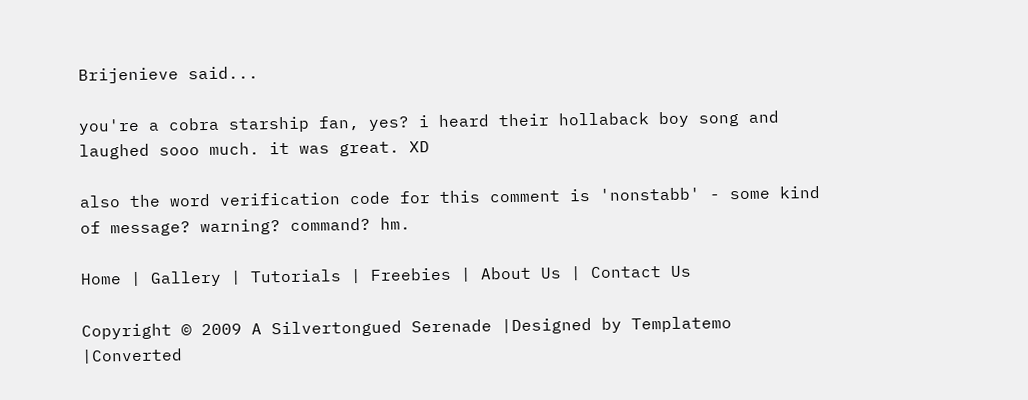Brijenieve said...

you're a cobra starship fan, yes? i heard their hollaback boy song and laughed sooo much. it was great. XD

also the word verification code for this comment is 'nonstabb' - some kind of message? warning? command? hm.

Home | Gallery | Tutorials | Freebies | About Us | Contact Us

Copyright © 2009 A Silvertongued Serenade |Designed by Templatemo |Converted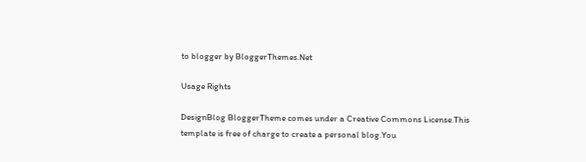to blogger by BloggerThemes.Net

Usage Rights

DesignBlog BloggerTheme comes under a Creative Commons License.This template is free of charge to create a personal blog.You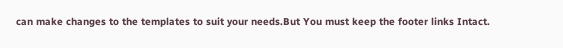can make changes to the templates to suit your needs.But You must keep the footer links Intact.